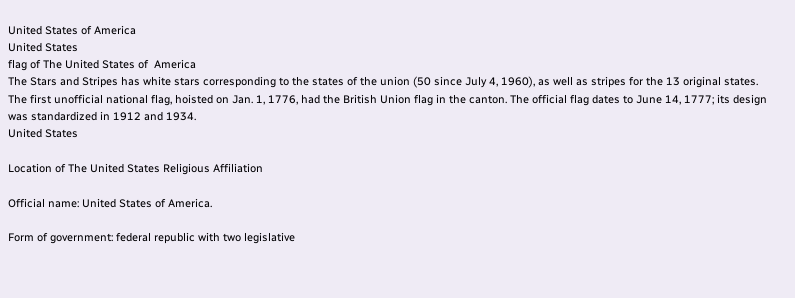United States of America
United States
flag of The United States of  America
The Stars and Stripes has white stars corresponding to the states of the union (50 since July 4, 1960), as well as stripes for the 13 original states. The first unofficial national flag, hoisted on Jan. 1, 1776, had the British Union flag in the canton. The official flag dates to June 14, 1777; its design was standardized in 1912 and 1934.
United States

Location of The United States Religious Affiliation

Official name: United States of America.

Form of government: federal republic with two legislative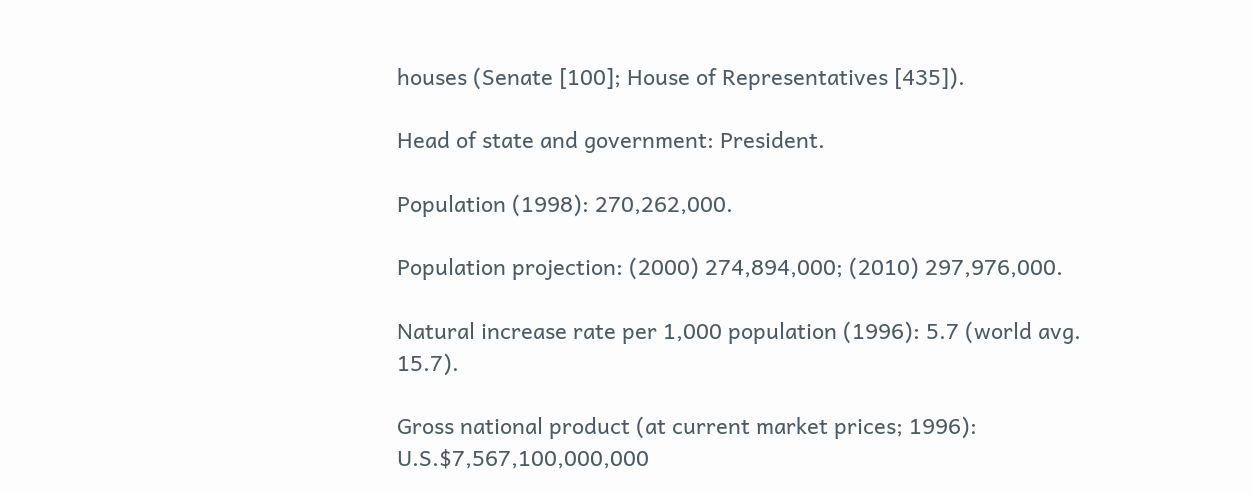houses (Senate [100]; House of Representatives [435]).

Head of state and government: President.

Population (1998): 270,262,000.

Population projection: (2000) 274,894,000; (2010) 297,976,000.

Natural increase rate per 1,000 population (1996): 5.7 (world avg. 15.7).

Gross national product (at current market prices; 1996): U.S.$7,567,100,000,000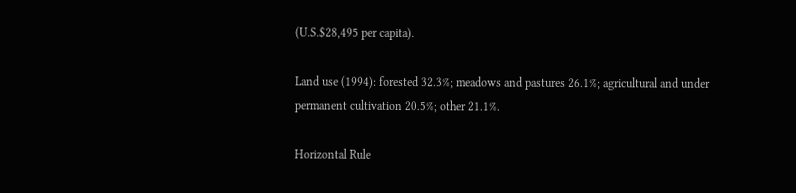(U.S.$28,495 per capita).

Land use (1994): forested 32.3%; meadows and pastures 26.1%; agricultural and under permanent cultivation 20.5%; other 21.1%.

Horizontal Rule